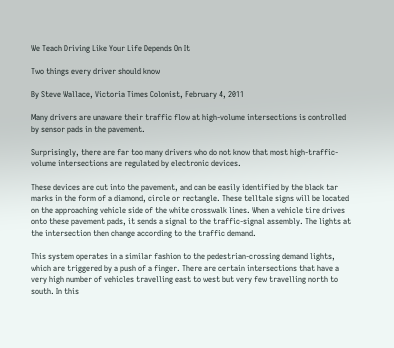We Teach Driving Like Your Life Depends On It

Two things every driver should know

By Steve Wallace, Victoria Times Colonist, February 4, 2011

Many drivers are unaware their traffic flow at high-volume intersections is controlled by sensor pads in the pavement.

Surprisingly, there are far too many drivers who do not know that most high-traffic-volume intersections are regulated by electronic devices.

These devices are cut into the pavement, and can be easily identified by the black tar marks in the form of a diamond, circle or rectangle. These telltale signs will be located on the approaching vehicle side of the white crosswalk lines. When a vehicle tire drives onto these pavement pads, it sends a signal to the traffic-signal assembly. The lights at the intersection then change according to the traffic demand.

This system operates in a similar fashion to the pedestrian-crossing demand lights, which are triggered by a push of a finger. There are certain intersections that have a very high number of vehicles travelling east to west but very few travelling north to south. In this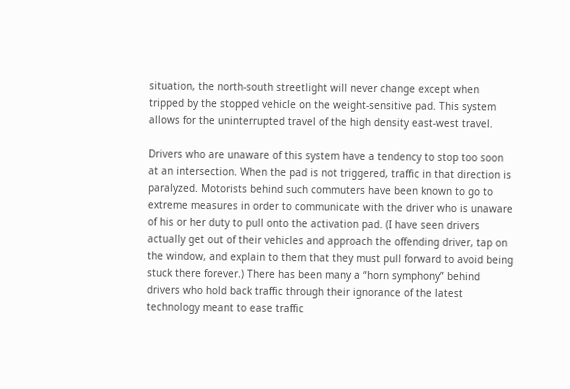situation, the north-south streetlight will never change except when tripped by the stopped vehicle on the weight-sensitive pad. This system allows for the uninterrupted travel of the high density east-west travel.

Drivers who are unaware of this system have a tendency to stop too soon at an intersection. When the pad is not triggered, traffic in that direction is paralyzed. Motorists behind such commuters have been known to go to extreme measures in order to communicate with the driver who is unaware of his or her duty to pull onto the activation pad. (I have seen drivers actually get out of their vehicles and approach the offending driver, tap on the window, and explain to them that they must pull forward to avoid being stuck there forever.) There has been many a “horn symphony” behind drivers who hold back traffic through their ignorance of the latest technology meant to ease traffic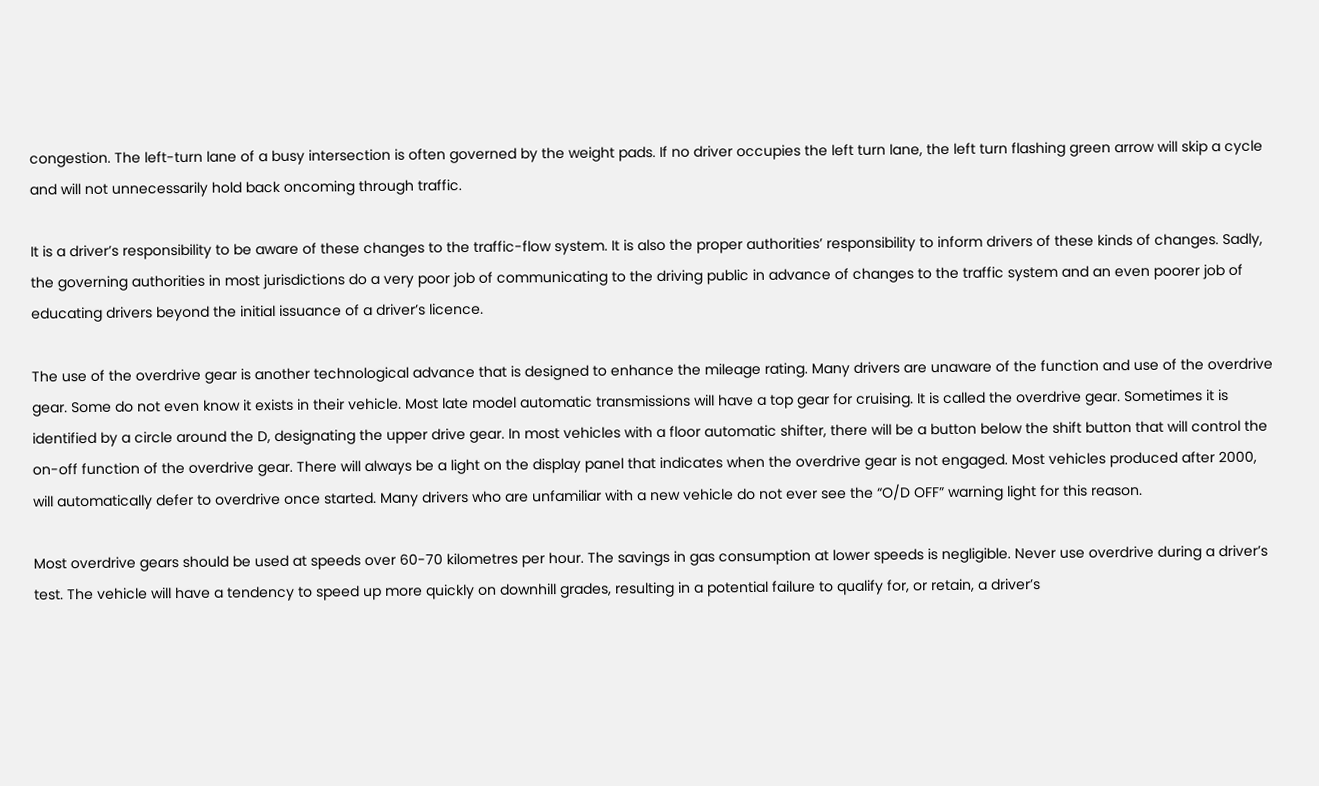congestion. The left-turn lane of a busy intersection is often governed by the weight pads. If no driver occupies the left turn lane, the left turn flashing green arrow will skip a cycle and will not unnecessarily hold back oncoming through traffic.

It is a driver’s responsibility to be aware of these changes to the traffic-flow system. It is also the proper authorities’ responsibility to inform drivers of these kinds of changes. Sadly, the governing authorities in most jurisdictions do a very poor job of communicating to the driving public in advance of changes to the traffic system and an even poorer job of educating drivers beyond the initial issuance of a driver’s licence.

The use of the overdrive gear is another technological advance that is designed to enhance the mileage rating. Many drivers are unaware of the function and use of the overdrive gear. Some do not even know it exists in their vehicle. Most late model automatic transmissions will have a top gear for cruising. It is called the overdrive gear. Sometimes it is identified by a circle around the D, designating the upper drive gear. In most vehicles with a floor automatic shifter, there will be a button below the shift button that will control the on-off function of the overdrive gear. There will always be a light on the display panel that indicates when the overdrive gear is not engaged. Most vehicles produced after 2000, will automatically defer to overdrive once started. Many drivers who are unfamiliar with a new vehicle do not ever see the “O/D OFF” warning light for this reason.

Most overdrive gears should be used at speeds over 60-70 kilometres per hour. The savings in gas consumption at lower speeds is negligible. Never use overdrive during a driver’s test. The vehicle will have a tendency to speed up more quickly on downhill grades, resulting in a potential failure to qualify for, or retain, a driver’s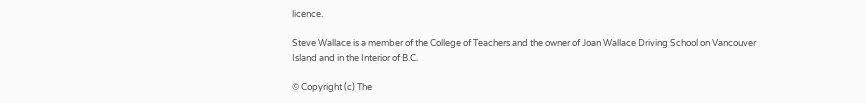licence.

Steve Wallace is a member of the College of Teachers and the owner of Joan Wallace Driving School on Vancouver Island and in the Interior of B.C.

© Copyright (c) The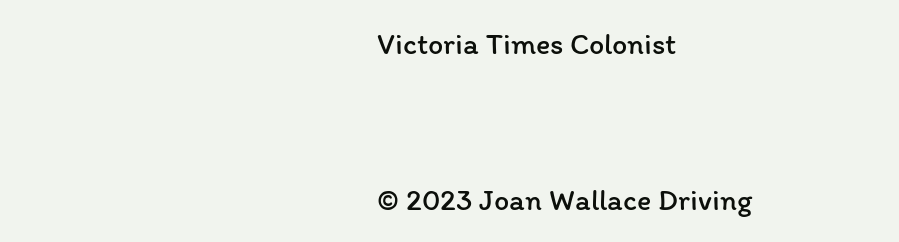Victoria Times Colonist



© 2023 Joan Wallace Driving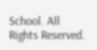School. All Rights Reserved.